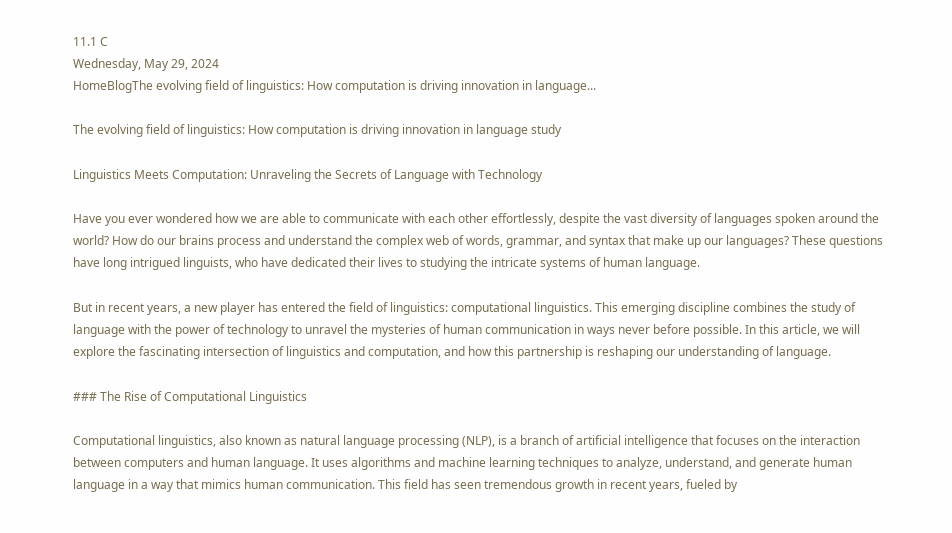11.1 C
Wednesday, May 29, 2024
HomeBlogThe evolving field of linguistics: How computation is driving innovation in language...

The evolving field of linguistics: How computation is driving innovation in language study

Linguistics Meets Computation: Unraveling the Secrets of Language with Technology

Have you ever wondered how we are able to communicate with each other effortlessly, despite the vast diversity of languages spoken around the world? How do our brains process and understand the complex web of words, grammar, and syntax that make up our languages? These questions have long intrigued linguists, who have dedicated their lives to studying the intricate systems of human language.

But in recent years, a new player has entered the field of linguistics: computational linguistics. This emerging discipline combines the study of language with the power of technology to unravel the mysteries of human communication in ways never before possible. In this article, we will explore the fascinating intersection of linguistics and computation, and how this partnership is reshaping our understanding of language.

### The Rise of Computational Linguistics

Computational linguistics, also known as natural language processing (NLP), is a branch of artificial intelligence that focuses on the interaction between computers and human language. It uses algorithms and machine learning techniques to analyze, understand, and generate human language in a way that mimics human communication. This field has seen tremendous growth in recent years, fueled by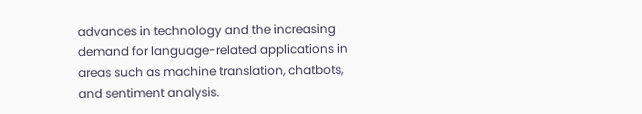advances in technology and the increasing demand for language-related applications in areas such as machine translation, chatbots, and sentiment analysis.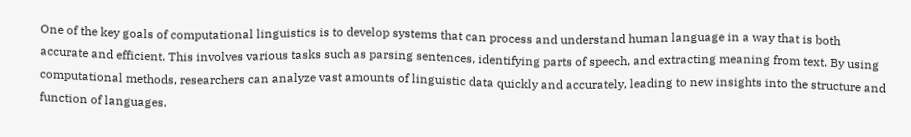One of the key goals of computational linguistics is to develop systems that can process and understand human language in a way that is both accurate and efficient. This involves various tasks such as parsing sentences, identifying parts of speech, and extracting meaning from text. By using computational methods, researchers can analyze vast amounts of linguistic data quickly and accurately, leading to new insights into the structure and function of languages.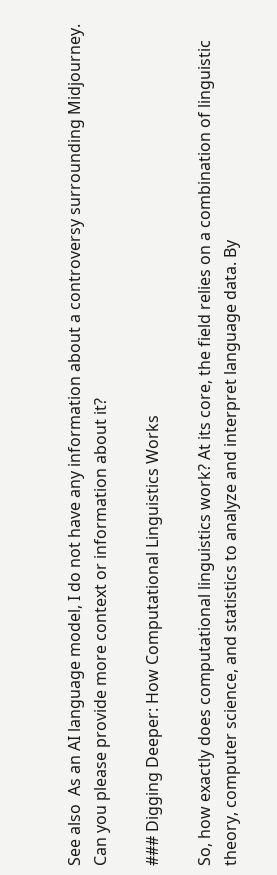See also  As an AI language model, I do not have any information about a controversy surrounding Midjourney. Can you please provide more context or information about it?

### Digging Deeper: How Computational Linguistics Works

So, how exactly does computational linguistics work? At its core, the field relies on a combination of linguistic theory, computer science, and statistics to analyze and interpret language data. By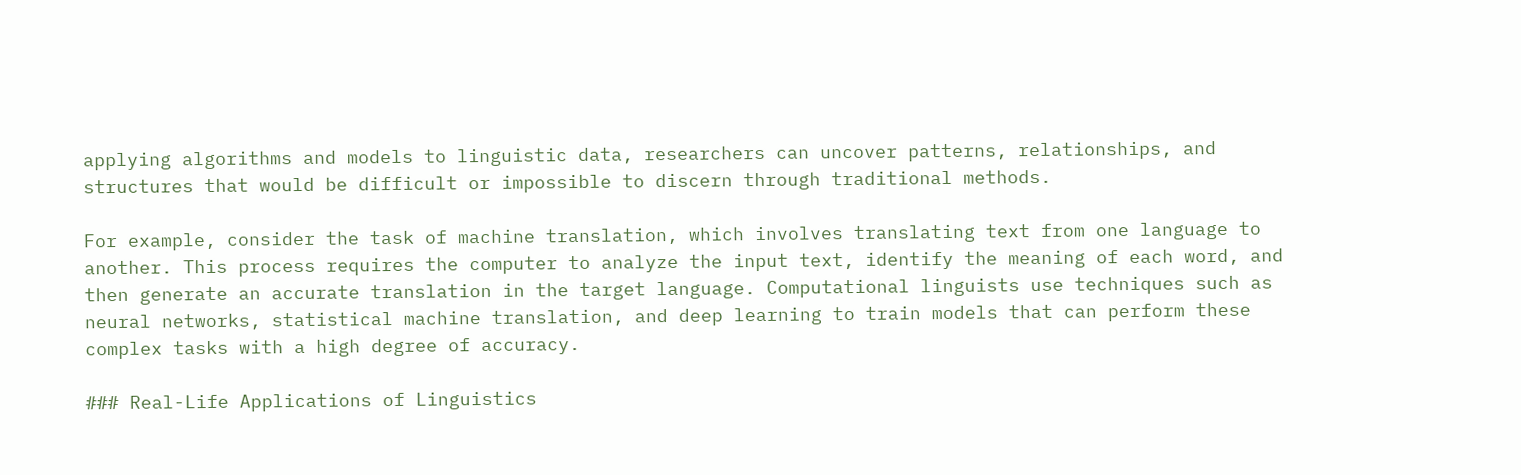applying algorithms and models to linguistic data, researchers can uncover patterns, relationships, and structures that would be difficult or impossible to discern through traditional methods.

For example, consider the task of machine translation, which involves translating text from one language to another. This process requires the computer to analyze the input text, identify the meaning of each word, and then generate an accurate translation in the target language. Computational linguists use techniques such as neural networks, statistical machine translation, and deep learning to train models that can perform these complex tasks with a high degree of accuracy.

### Real-Life Applications of Linguistics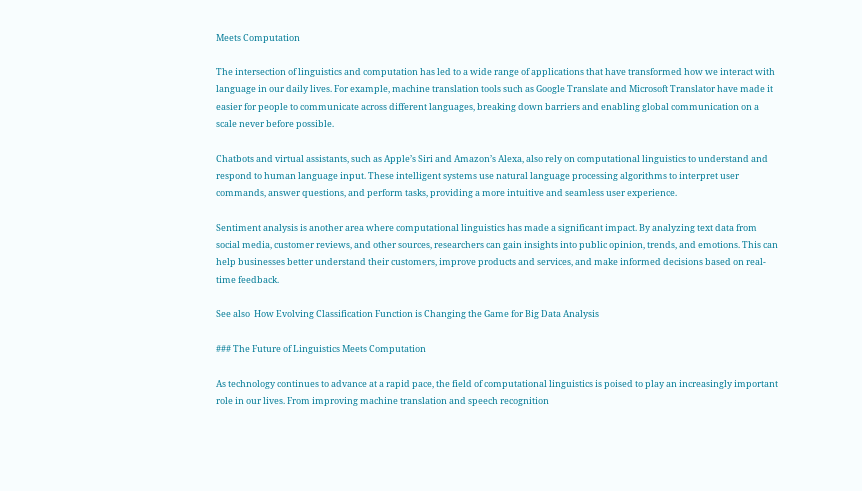Meets Computation

The intersection of linguistics and computation has led to a wide range of applications that have transformed how we interact with language in our daily lives. For example, machine translation tools such as Google Translate and Microsoft Translator have made it easier for people to communicate across different languages, breaking down barriers and enabling global communication on a scale never before possible.

Chatbots and virtual assistants, such as Apple’s Siri and Amazon’s Alexa, also rely on computational linguistics to understand and respond to human language input. These intelligent systems use natural language processing algorithms to interpret user commands, answer questions, and perform tasks, providing a more intuitive and seamless user experience.

Sentiment analysis is another area where computational linguistics has made a significant impact. By analyzing text data from social media, customer reviews, and other sources, researchers can gain insights into public opinion, trends, and emotions. This can help businesses better understand their customers, improve products and services, and make informed decisions based on real-time feedback.

See also  How Evolving Classification Function is Changing the Game for Big Data Analysis

### The Future of Linguistics Meets Computation

As technology continues to advance at a rapid pace, the field of computational linguistics is poised to play an increasingly important role in our lives. From improving machine translation and speech recognition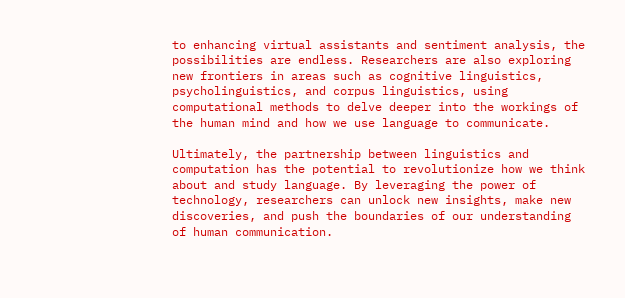to enhancing virtual assistants and sentiment analysis, the possibilities are endless. Researchers are also exploring new frontiers in areas such as cognitive linguistics, psycholinguistics, and corpus linguistics, using computational methods to delve deeper into the workings of the human mind and how we use language to communicate.

Ultimately, the partnership between linguistics and computation has the potential to revolutionize how we think about and study language. By leveraging the power of technology, researchers can unlock new insights, make new discoveries, and push the boundaries of our understanding of human communication.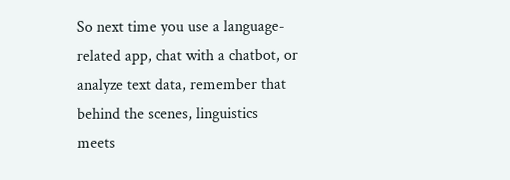So next time you use a language-related app, chat with a chatbot, or analyze text data, remember that behind the scenes, linguistics meets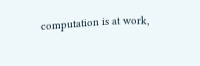computation is at work,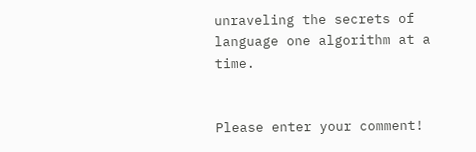unraveling the secrets of language one algorithm at a time.


Please enter your comment!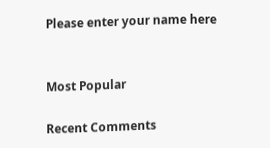Please enter your name here


Most Popular

Recent Comments